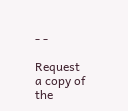- -

Request a copy of the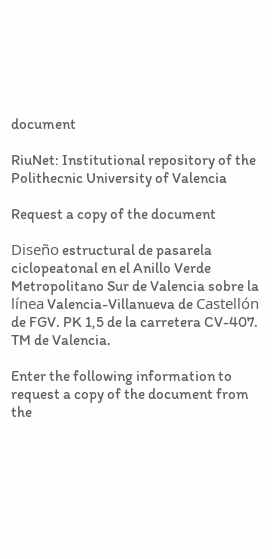document

RiuNet: Institutional repository of the Polithecnic University of Valencia

Request a copy of the document

Diseño estructural de pasarela ciclopeatonal en el Anillo Verde Metropolitano Sur de Valencia sobre la línea Valencia-Villanueva de Castellón de FGV. PK 1,5 de la carretera CV-407. TM de Valencia.

Enter the following information to request a copy of the document from the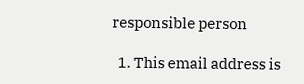responsible person

  1. This email address is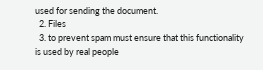used for sending the document.
  2. Files
  3. to prevent spam must ensure that this functionality is used by real people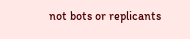not bots or replicants